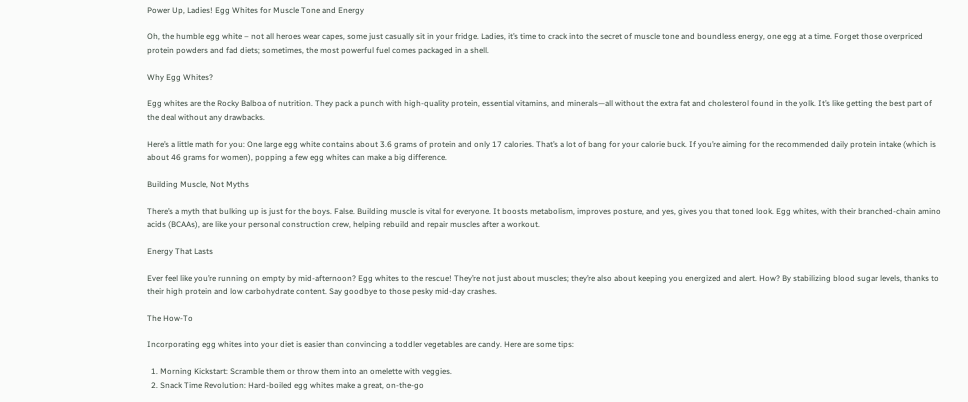Power Up, Ladies! Egg Whites for Muscle Tone and Energy

Oh, the humble egg white – not all heroes wear capes, some just casually sit in your fridge. Ladies, it’s time to crack into the secret of muscle tone and boundless energy, one egg at a time. Forget those overpriced protein powders and fad diets; sometimes, the most powerful fuel comes packaged in a shell.

Why Egg Whites?

Egg whites are the Rocky Balboa of nutrition. They pack a punch with high-quality protein, essential vitamins, and minerals—all without the extra fat and cholesterol found in the yolk. It’s like getting the best part of the deal without any drawbacks.

Here’s a little math for you: One large egg white contains about 3.6 grams of protein and only 17 calories. That’s a lot of bang for your calorie buck. If you’re aiming for the recommended daily protein intake (which is about 46 grams for women), popping a few egg whites can make a big difference.

Building Muscle, Not Myths

There’s a myth that bulking up is just for the boys. False. Building muscle is vital for everyone. It boosts metabolism, improves posture, and yes, gives you that toned look. Egg whites, with their branched-chain amino acids (BCAAs), are like your personal construction crew, helping rebuild and repair muscles after a workout.

Energy That Lasts

Ever feel like you’re running on empty by mid-afternoon? Egg whites to the rescue! They’re not just about muscles; they’re also about keeping you energized and alert. How? By stabilizing blood sugar levels, thanks to their high protein and low carbohydrate content. Say goodbye to those pesky mid-day crashes.

The How-To

Incorporating egg whites into your diet is easier than convincing a toddler vegetables are candy. Here are some tips:

  1. Morning Kickstart: Scramble them or throw them into an omelette with veggies.
  2. Snack Time Revolution: Hard-boiled egg whites make a great, on-the-go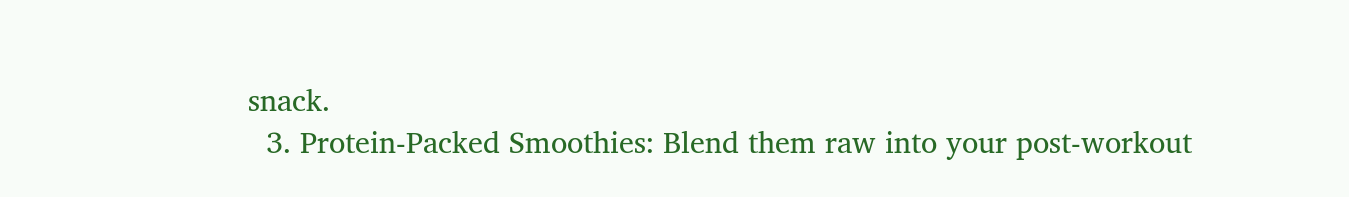snack.
  3. Protein-Packed Smoothies: Blend them raw into your post-workout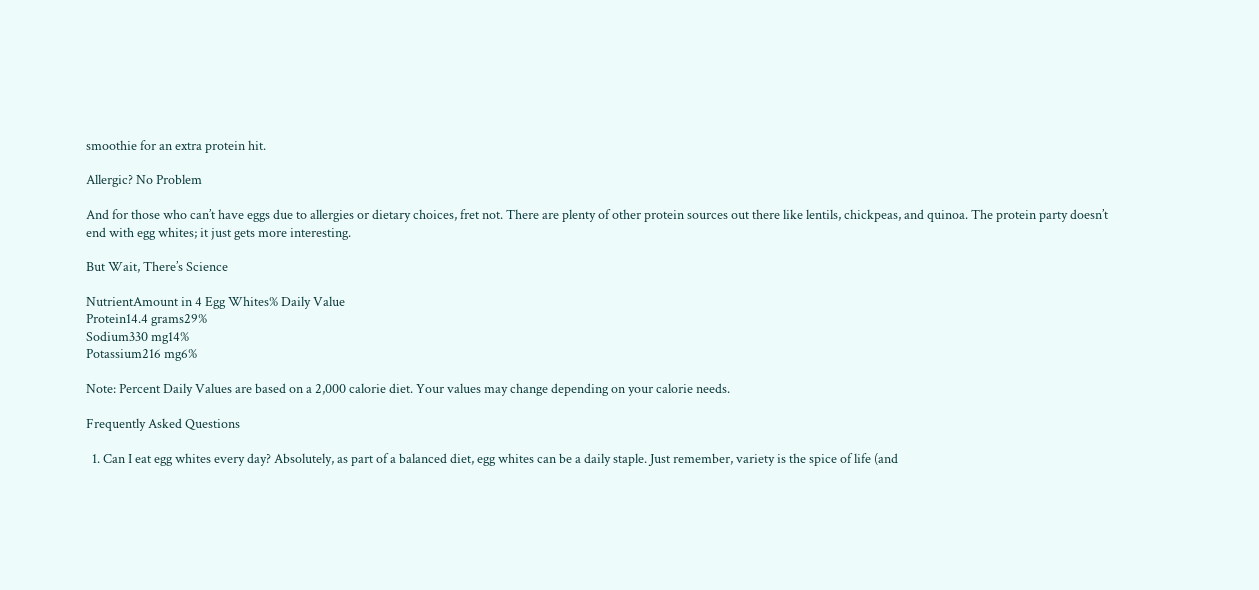smoothie for an extra protein hit.

Allergic? No Problem

And for those who can’t have eggs due to allergies or dietary choices, fret not. There are plenty of other protein sources out there like lentils, chickpeas, and quinoa. The protein party doesn’t end with egg whites; it just gets more interesting.

But Wait, There’s Science

NutrientAmount in 4 Egg Whites% Daily Value
Protein14.4 grams29%
Sodium330 mg14%
Potassium216 mg6%

Note: Percent Daily Values are based on a 2,000 calorie diet. Your values may change depending on your calorie needs.

Frequently Asked Questions

  1. Can I eat egg whites every day? Absolutely, as part of a balanced diet, egg whites can be a daily staple. Just remember, variety is the spice of life (and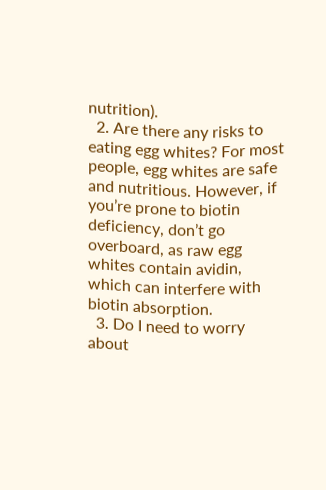nutrition).
  2. Are there any risks to eating egg whites? For most people, egg whites are safe and nutritious. However, if you’re prone to biotin deficiency, don’t go overboard, as raw egg whites contain avidin, which can interfere with biotin absorption.
  3. Do I need to worry about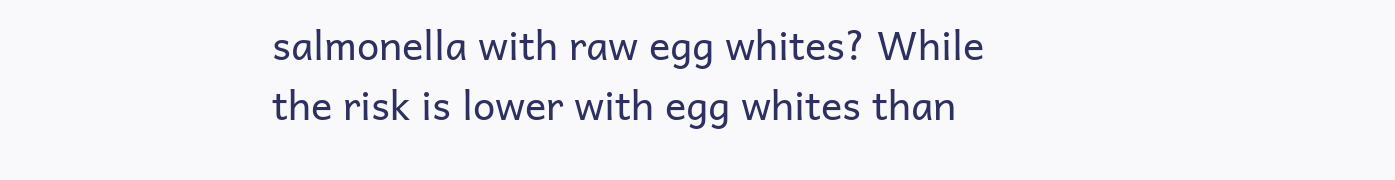salmonella with raw egg whites? While the risk is lower with egg whites than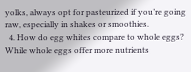yolks, always opt for pasteurized if you’re going raw, especially in shakes or smoothies.
  4. How do egg whites compare to whole eggs? While whole eggs offer more nutrients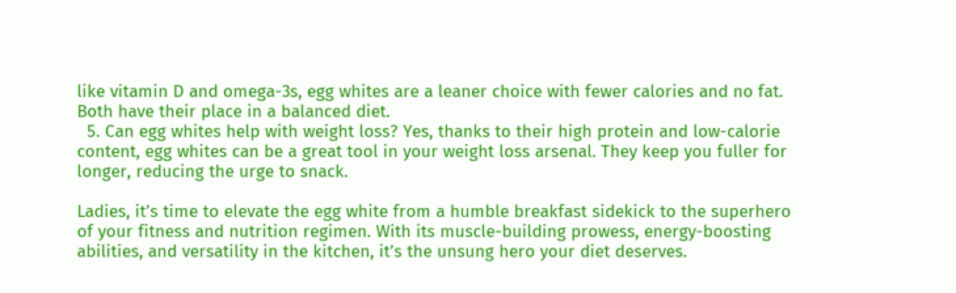like vitamin D and omega-3s, egg whites are a leaner choice with fewer calories and no fat. Both have their place in a balanced diet.
  5. Can egg whites help with weight loss? Yes, thanks to their high protein and low-calorie content, egg whites can be a great tool in your weight loss arsenal. They keep you fuller for longer, reducing the urge to snack.

Ladies, it’s time to elevate the egg white from a humble breakfast sidekick to the superhero of your fitness and nutrition regimen. With its muscle-building prowess, energy-boosting abilities, and versatility in the kitchen, it’s the unsung hero your diet deserves.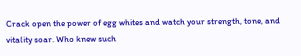Crack open the power of egg whites and watch your strength, tone, and vitality soar. Who knew such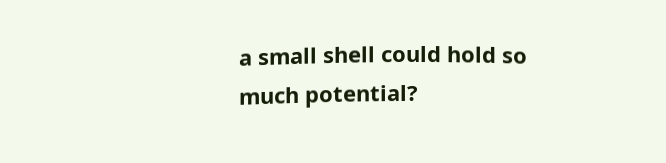a small shell could hold so much potential?